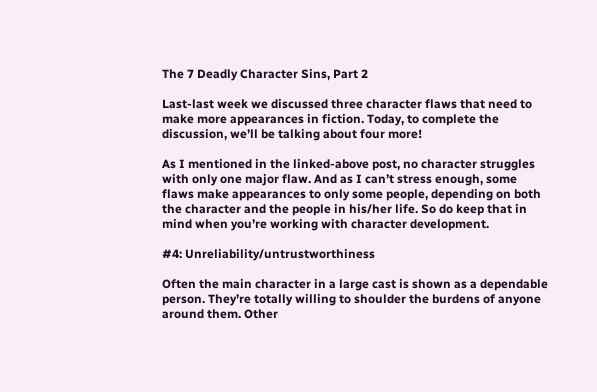The 7 Deadly Character Sins, Part 2

Last-last week we discussed three character flaws that need to make more appearances in fiction. Today, to complete the discussion, we’ll be talking about four more!

As I mentioned in the linked-above post, no character struggles with only one major flaw. And as I can’t stress enough, some flaws make appearances to only some people, depending on both the character and the people in his/her life. So do keep that in mind when you’re working with character development.

#4: Unreliability/untrustworthiness

Often the main character in a large cast is shown as a dependable person. They’re totally willing to shoulder the burdens of anyone around them. Other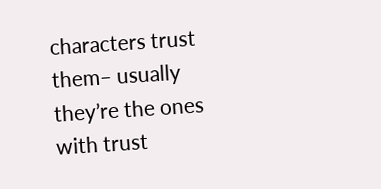characters trust them– usually they’re the ones with trust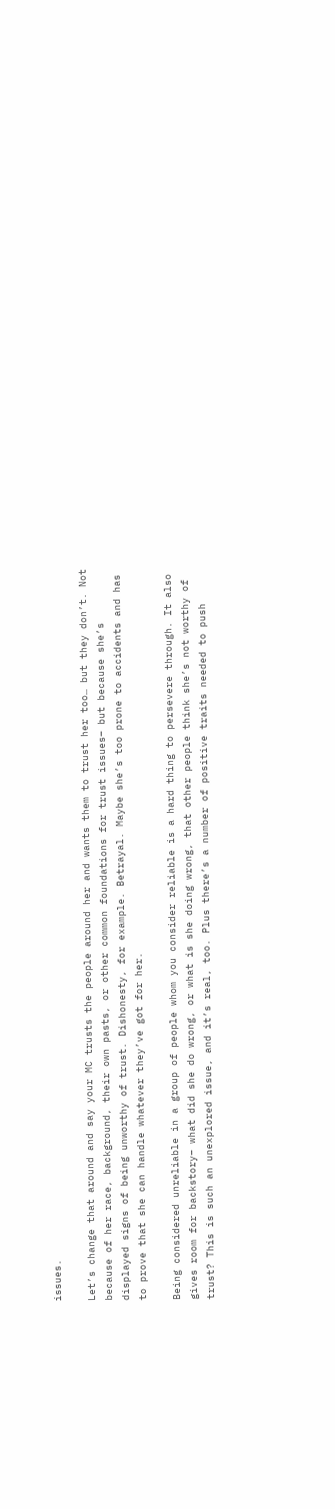issues.

Let’s change that around and say your MC trusts the people around her and wants them to trust her too… but they don’t. Not because of her race, background, their own pasts, or other common foundations for trust issues– but because she’s displayed signs of being unworthy of trust. Dishonesty, for example. Betrayal. Maybe she’s too prone to accidents and has to prove that she can handle whatever they’ve got for her.

Being considered unreliable in a group of people whom you consider reliable is a hard thing to persevere through. It also gives room for backstory– what did she do wrong, or what is she doing wrong, that other people think she’s not worthy of trust? This is such an unexplored issue, and it’s real, too. Plus there’s a number of positive traits needed to push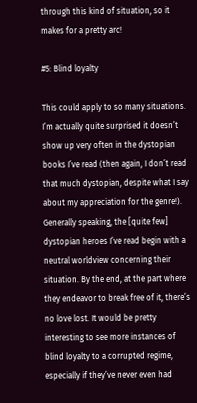through this kind of situation, so it makes for a pretty arc!

#5: Blind loyalty

This could apply to so many situations. I’m actually quite surprised it doesn’t show up very often in the dystopian books I’ve read (then again, I don’t read that much dystopian, despite what I say about my appreciation for the genre!). Generally speaking, the [quite few] dystopian heroes I’ve read begin with a neutral worldview concerning their situation. By the end, at the part where they endeavor to break free of it, there’s no love lost. It would be pretty interesting to see more instances of blind loyalty to a corrupted regime, especially if they’ve never even had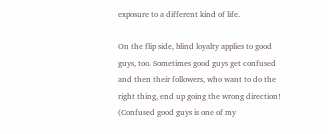exposure to a different kind of life.

On the flip side, blind loyalty applies to good guys, too. Sometimes good guys get confused  and then their followers, who want to do the right thing, end up going the wrong direction! (Confused good guys is one of my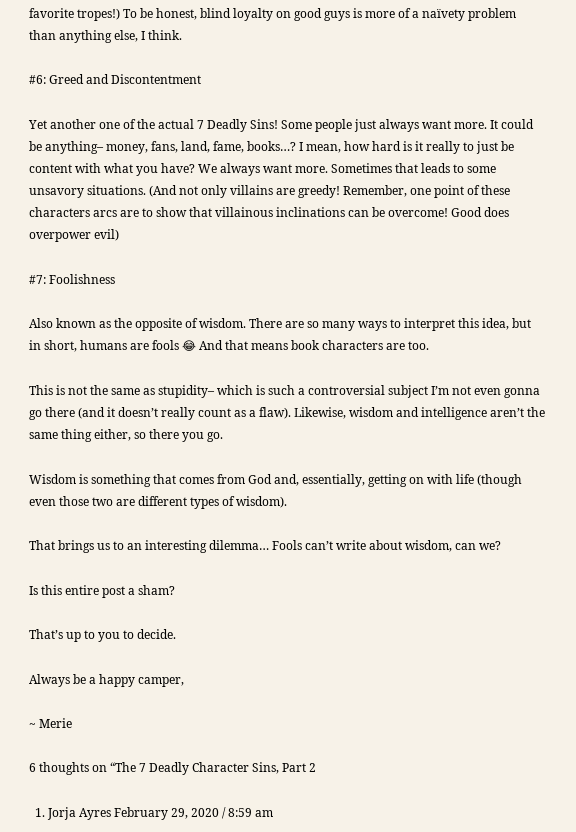favorite tropes!) To be honest, blind loyalty on good guys is more of a naïvety problem than anything else, I think.

#6: Greed and Discontentment

Yet another one of the actual 7 Deadly Sins! Some people just always want more. It could be anything– money, fans, land, fame, books…? I mean, how hard is it really to just be content with what you have? We always want more. Sometimes that leads to some unsavory situations. (And not only villains are greedy! Remember, one point of these characters arcs are to show that villainous inclinations can be overcome! Good does overpower evil)

#7: Foolishness

Also known as the opposite of wisdom. There are so many ways to interpret this idea, but in short, humans are fools 😂 And that means book characters are too.

This is not the same as stupidity– which is such a controversial subject I’m not even gonna go there (and it doesn’t really count as a flaw). Likewise, wisdom and intelligence aren’t the same thing either, so there you go.

Wisdom is something that comes from God and, essentially, getting on with life (though even those two are different types of wisdom).

That brings us to an interesting dilemma… Fools can’t write about wisdom, can we?

Is this entire post a sham?

That’s up to you to decide.

Always be a happy camper,

~ Merie

6 thoughts on “The 7 Deadly Character Sins, Part 2

  1. Jorja Ayres February 29, 2020 / 8:59 am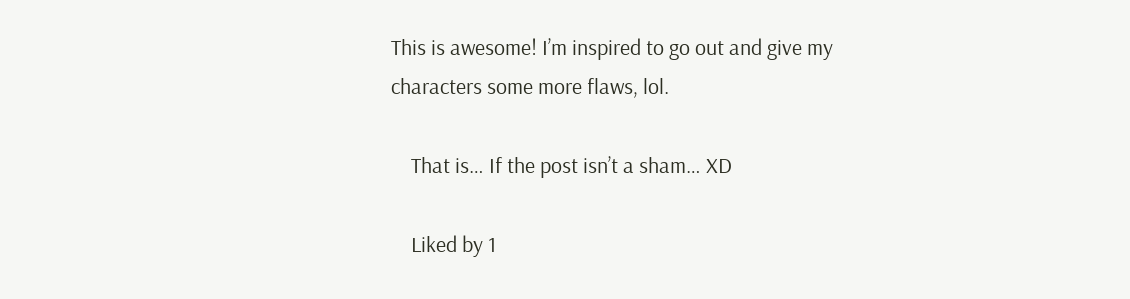This is awesome! I’m inspired to go out and give my characters some more flaws, lol.

    That is… If the post isn’t a sham… XD

    Liked by 1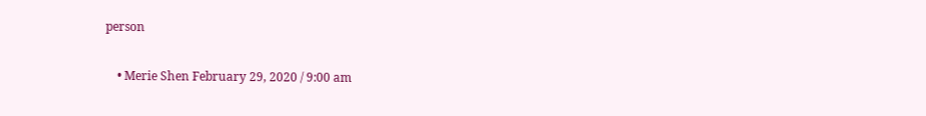person

    • Merie Shen February 29, 2020 / 9:00 am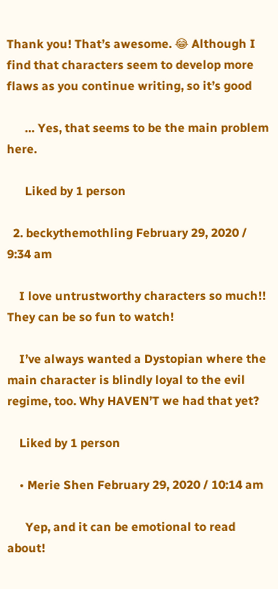Thank you! That’s awesome. 😂 Although I find that characters seem to develop more flaws as you continue writing, so it’s good

      … Yes, that seems to be the main problem here.

      Liked by 1 person

  2. beckythemothling February 29, 2020 / 9:34 am

    I love untrustworthy characters so much!! They can be so fun to watch!

    I’ve always wanted a Dystopian where the main character is blindly loyal to the evil regime, too. Why HAVEN’T we had that yet?

    Liked by 1 person

    • Merie Shen February 29, 2020 / 10:14 am

      Yep, and it can be emotional to read about!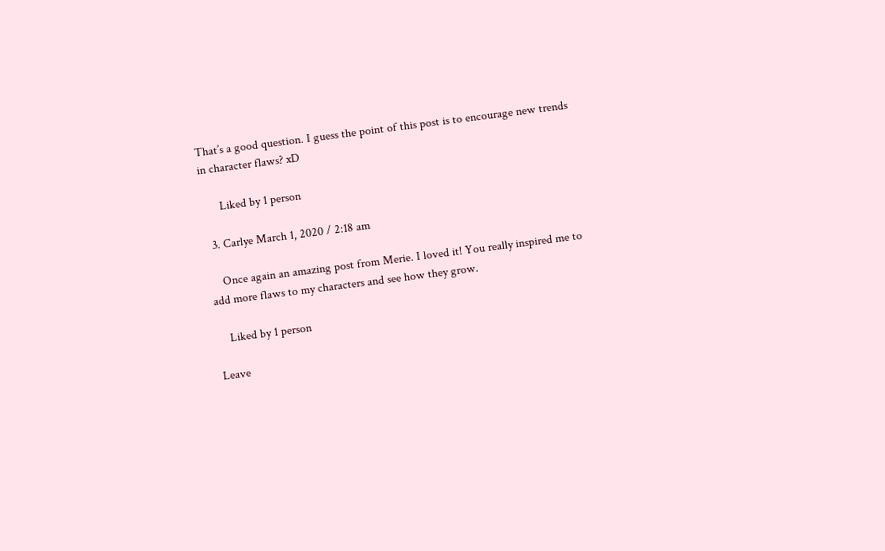That’s a good question. I guess the point of this post is to encourage new trends in character flaws? xD

      Liked by 1 person

  3. Carlye March 1, 2020 / 2:18 am

    Once again an amazing post from Merie. I loved it! You really inspired me to add more flaws to my characters and see how they grow.

    Liked by 1 person

Leave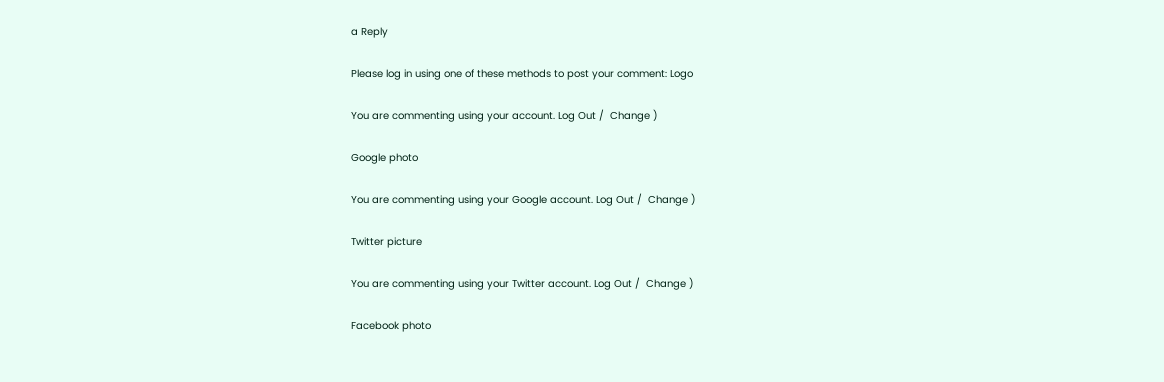a Reply

Please log in using one of these methods to post your comment: Logo

You are commenting using your account. Log Out /  Change )

Google photo

You are commenting using your Google account. Log Out /  Change )

Twitter picture

You are commenting using your Twitter account. Log Out /  Change )

Facebook photo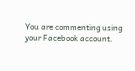You are commenting using your Facebook account.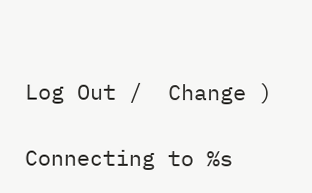Log Out /  Change )

Connecting to %s